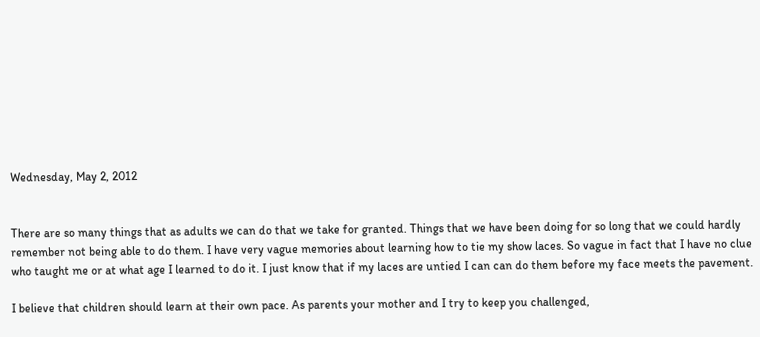Wednesday, May 2, 2012


There are so many things that as adults we can do that we take for granted. Things that we have been doing for so long that we could hardly remember not being able to do them. I have very vague memories about learning how to tie my show laces. So vague in fact that I have no clue who taught me or at what age I learned to do it. I just know that if my laces are untied I can can do them before my face meets the pavement.

I believe that children should learn at their own pace. As parents your mother and I try to keep you challenged,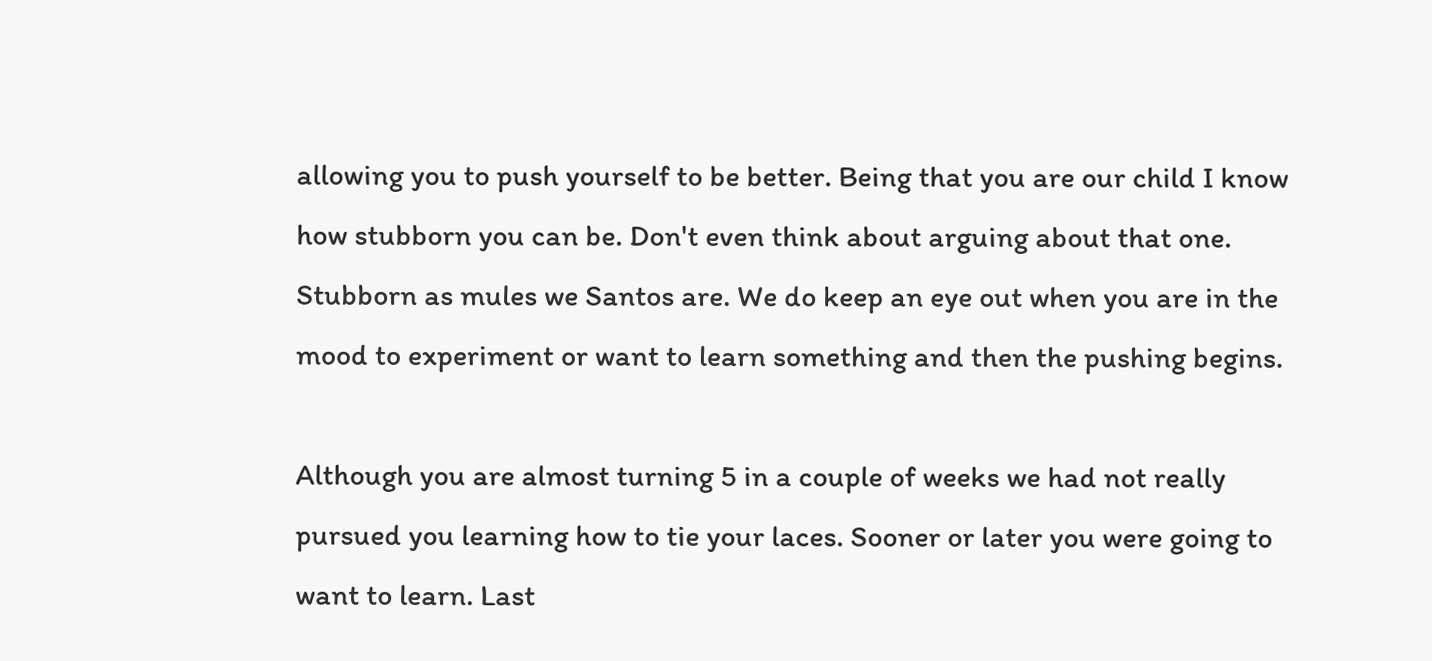allowing you to push yourself to be better. Being that you are our child I know how stubborn you can be. Don't even think about arguing about that one. Stubborn as mules we Santos are. We do keep an eye out when you are in the mood to experiment or want to learn something and then the pushing begins.

Although you are almost turning 5 in a couple of weeks we had not really pursued you learning how to tie your laces. Sooner or later you were going to want to learn. Last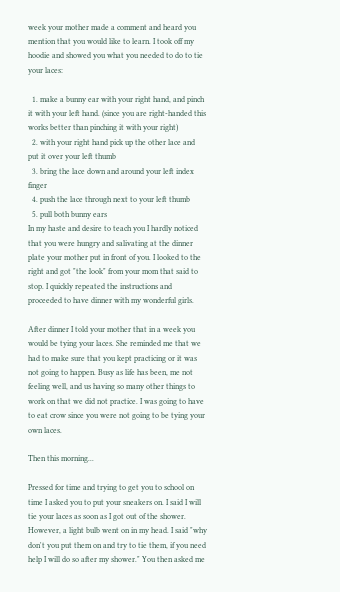week your mother made a comment and heard you mention that you would like to learn. I took off my hoodie and showed you what you needed to do to tie your laces:

  1. make a bunny ear with your right hand, and pinch it with your left hand. (since you are right-handed this works better than pinching it with your right)
  2. with your right hand pick up the other lace and put it over your left thumb
  3. bring the lace down and around your left index finger
  4. push the lace through next to your left thumb
  5. pull both bunny ears
In my haste and desire to teach you I hardly noticed that you were hungry and salivating at the dinner plate your mother put in front of you. I looked to the right and got "the look" from your mom that said to stop. I quickly repeated the instructions and proceeded to have dinner with my wonderful girls.

After dinner I told your mother that in a week you would be tying your laces. She reminded me that we had to make sure that you kept practicing or it was not going to happen. Busy as life has been, me not feeling well, and us having so many other things to work on that we did not practice. I was going to have to eat crow since you were not going to be tying your own laces.

Then this morning...

Pressed for time and trying to get you to school on time I asked you to put your sneakers on. I said I will tie your laces as soon as I got out of the shower. However, a light bulb went on in my head. I said "why don't you put them on and try to tie them, if you need help I will do so after my shower." You then asked me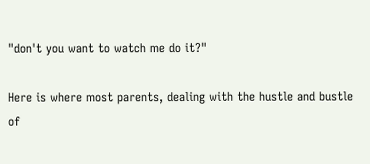"don't you want to watch me do it?"

Here is where most parents, dealing with the hustle and bustle of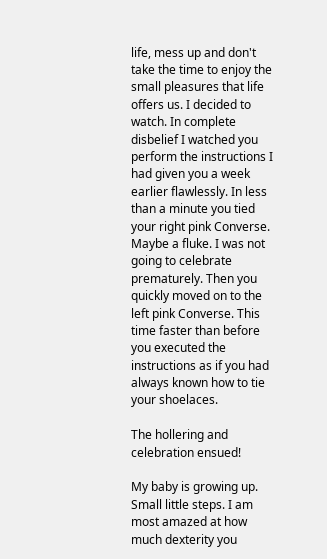life, mess up and don't take the time to enjoy the small pleasures that life offers us. I decided to watch. In complete disbelief I watched you perform the instructions I had given you a week earlier flawlessly. In less than a minute you tied your right pink Converse. Maybe a fluke. I was not going to celebrate prematurely. Then you quickly moved on to the left pink Converse. This time faster than before you executed the instructions as if you had always known how to tie your shoelaces.

The hollering and celebration ensued!

My baby is growing up. Small little steps. I am most amazed at how much dexterity you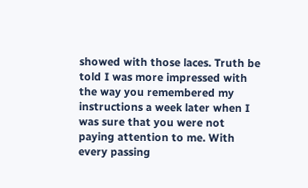showed with those laces. Truth be told I was more impressed with the way you remembered my instructions a week later when I was sure that you were not paying attention to me. With every passing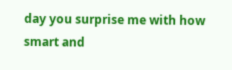day you surprise me with how smart and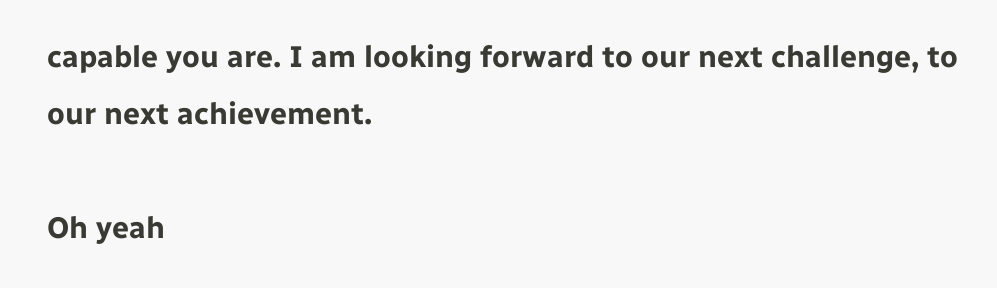capable you are. I am looking forward to our next challenge, to our next achievement.

Oh yeah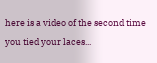here is a video of the second time you tied your laces...